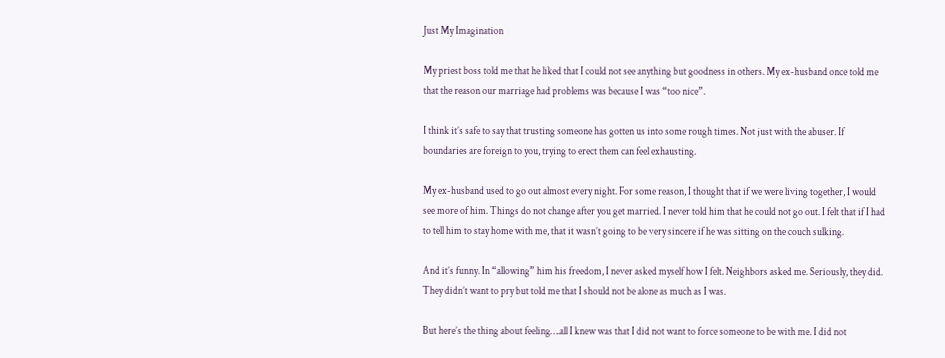Just My Imagination

My priest boss told me that he liked that I could not see anything but goodness in others. My ex-husband once told me that the reason our marriage had problems was because I was “too nice”.

I think it’s safe to say that trusting someone has gotten us into some rough times. Not just with the abuser. If boundaries are foreign to you, trying to erect them can feel exhausting.

My ex-husband used to go out almost every night. For some reason, I thought that if we were living together, I would see more of him. Things do not change after you get married. I never told him that he could not go out. I felt that if I had to tell him to stay home with me, that it wasn’t going to be very sincere if he was sitting on the couch sulking.

And it’s funny. In “allowing” him his freedom, I never asked myself how I felt. Neighbors asked me. Seriously, they did. They didn’t want to pry but told me that I should not be alone as much as I was.

But here’s the thing about feeling….all I knew was that I did not want to force someone to be with me. I did not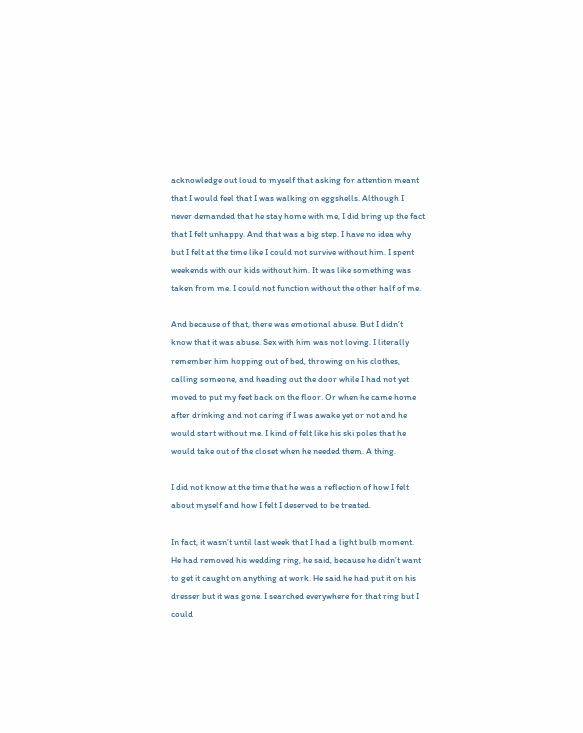acknowledge out loud to myself that asking for attention meant that I would feel that I was walking on eggshells. Although I never demanded that he stay home with me, I did bring up the fact that I felt unhappy. And that was a big step. I have no idea why but I felt at the time like I could not survive without him. I spent weekends with our kids without him. It was like something was taken from me. I could not function without the other half of me.

And because of that, there was emotional abuse. But I didn’t know that it was abuse. Sex with him was not loving. I literally remember him hopping out of bed, throwing on his clothes, calling someone, and heading out the door while I had not yet moved to put my feet back on the floor. Or when he came home after drinking and not caring if I was awake yet or not and he would start without me. I kind of felt like his ski poles that he would take out of the closet when he needed them. A thing.

I did not know at the time that he was a reflection of how I felt about myself and how I felt I deserved to be treated.

In fact, it wasn’t until last week that I had a light bulb moment. He had removed his wedding ring, he said, because he didn’t want to get it caught on anything at work. He said he had put it on his dresser but it was gone. I searched everywhere for that ring but I could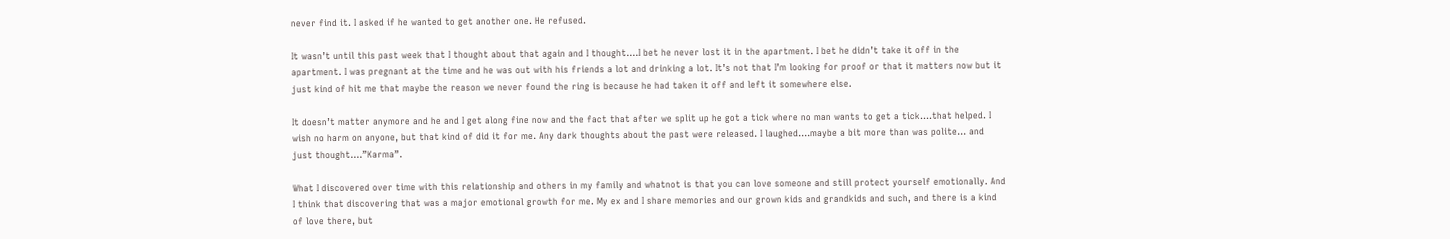never find it. I asked if he wanted to get another one. He refused.

It wasn’t until this past week that I thought about that again and I thought….I bet he never lost it in the apartment. I bet he didn’t take it off in the apartment. I was pregnant at the time and he was out with his friends a lot and drinking a lot. It’s not that I’m looking for proof or that it matters now but it just kind of hit me that maybe the reason we never found the ring is because he had taken it off and left it somewhere else.

It doesn’t matter anymore and he and I get along fine now and the fact that after we split up he got a tick where no man wants to get a tick….that helped. I wish no harm on anyone, but that kind of did it for me. Any dark thoughts about the past were released. I laughed….maybe a bit more than was polite… and just thought….”Karma”.

What I discovered over time with this relationship and others in my family and whatnot is that you can love someone and still protect yourself emotionally. And I think that discovering that was a major emotional growth for me. My ex and I share memories and our grown kids and grandkids and such, and there is a kind of love there, but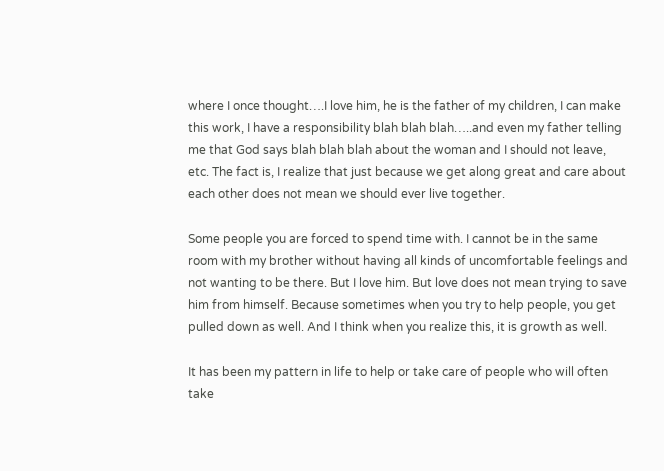where I once thought….I love him, he is the father of my children, I can make this work, I have a responsibility blah blah blah…..and even my father telling me that God says blah blah blah about the woman and I should not leave, etc. The fact is, I realize that just because we get along great and care about each other does not mean we should ever live together.

Some people you are forced to spend time with. I cannot be in the same room with my brother without having all kinds of uncomfortable feelings and not wanting to be there. But I love him. But love does not mean trying to save him from himself. Because sometimes when you try to help people, you get pulled down as well. And I think when you realize this, it is growth as well.

It has been my pattern in life to help or take care of people who will often take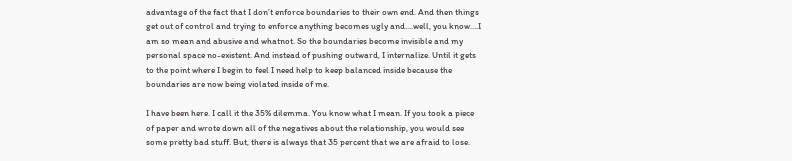advantage of the fact that I don’t enforce boundaries to their own end. And then things get out of control and trying to enforce anything becomes ugly and….well, you know….I am so mean and abusive and whatnot. So the boundaries become invisible and my personal space no-existent. And instead of pushing outward, I internalize. Until it gets to the point where I begin to feel I need help to keep balanced inside because the boundaries are now being violated inside of me.

I have been here. I call it the 35% dilemma. You know what I mean. If you took a piece of paper and wrote down all of the negatives about the relationship, you would see some pretty bad stuff. But, there is always that 35 percent that we are afraid to lose.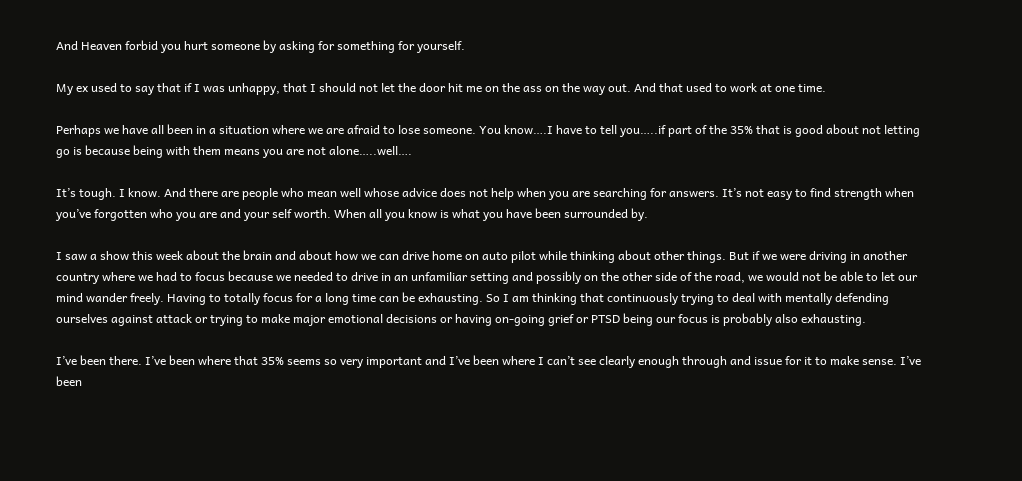And Heaven forbid you hurt someone by asking for something for yourself.

My ex used to say that if I was unhappy, that I should not let the door hit me on the ass on the way out. And that used to work at one time.

Perhaps we have all been in a situation where we are afraid to lose someone. You know….I have to tell you…..if part of the 35% that is good about not letting go is because being with them means you are not alone…..well….

It’s tough. I know. And there are people who mean well whose advice does not help when you are searching for answers. It’s not easy to find strength when you’ve forgotten who you are and your self worth. When all you know is what you have been surrounded by.

I saw a show this week about the brain and about how we can drive home on auto pilot while thinking about other things. But if we were driving in another country where we had to focus because we needed to drive in an unfamiliar setting and possibly on the other side of the road, we would not be able to let our mind wander freely. Having to totally focus for a long time can be exhausting. So I am thinking that continuously trying to deal with mentally defending ourselves against attack or trying to make major emotional decisions or having on-going grief or PTSD being our focus is probably also exhausting.

I’ve been there. I’ve been where that 35% seems so very important and I’ve been where I can’t see clearly enough through and issue for it to make sense. I’ve been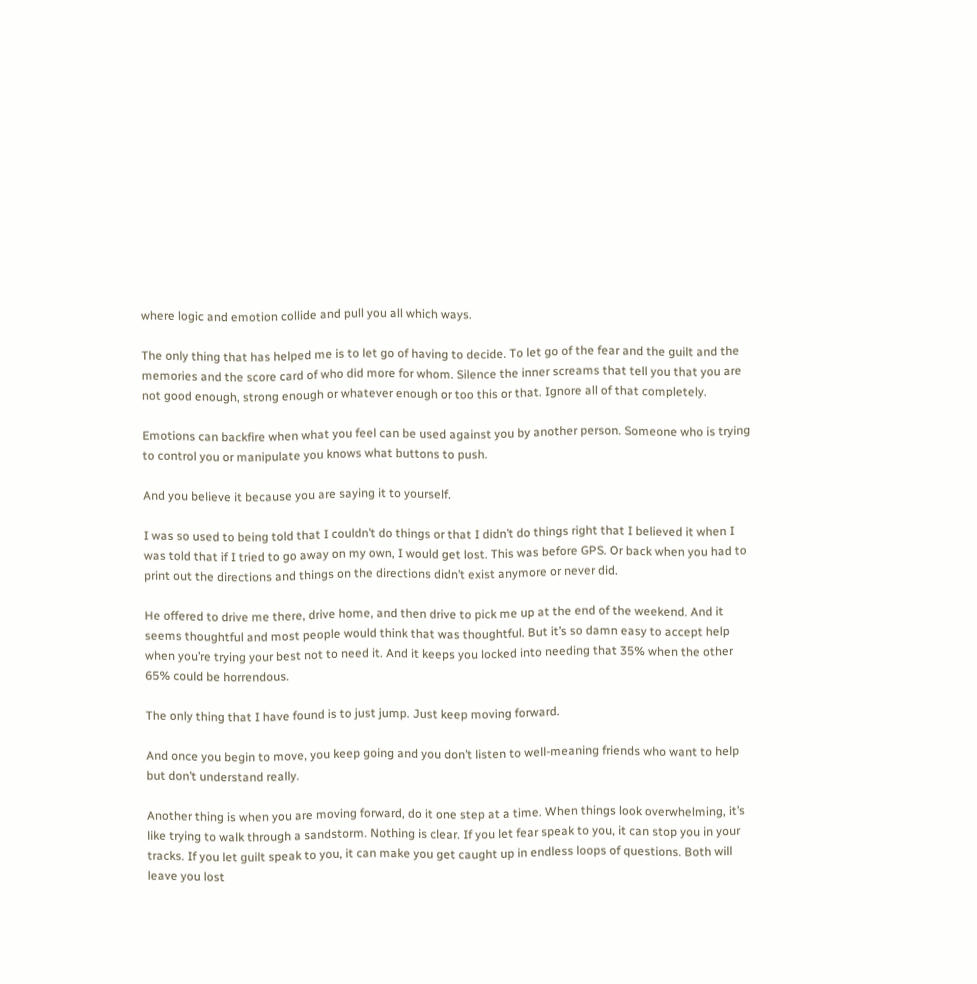where logic and emotion collide and pull you all which ways.

The only thing that has helped me is to let go of having to decide. To let go of the fear and the guilt and the memories and the score card of who did more for whom. Silence the inner screams that tell you that you are not good enough, strong enough or whatever enough or too this or that. Ignore all of that completely.

Emotions can backfire when what you feel can be used against you by another person. Someone who is trying to control you or manipulate you knows what buttons to push.

And you believe it because you are saying it to yourself.

I was so used to being told that I couldn’t do things or that I didn’t do things right that I believed it when I was told that if I tried to go away on my own, I would get lost. This was before GPS. Or back when you had to print out the directions and things on the directions didn’t exist anymore or never did.

He offered to drive me there, drive home, and then drive to pick me up at the end of the weekend. And it seems thoughtful and most people would think that was thoughtful. But it’s so damn easy to accept help when you’re trying your best not to need it. And it keeps you locked into needing that 35% when the other 65% could be horrendous.

The only thing that I have found is to just jump. Just keep moving forward.

And once you begin to move, you keep going and you don’t listen to well-meaning friends who want to help but don’t understand really.

Another thing is when you are moving forward, do it one step at a time. When things look overwhelming, it’s like trying to walk through a sandstorm. Nothing is clear. If you let fear speak to you, it can stop you in your tracks. If you let guilt speak to you, it can make you get caught up in endless loops of questions. Both will leave you lost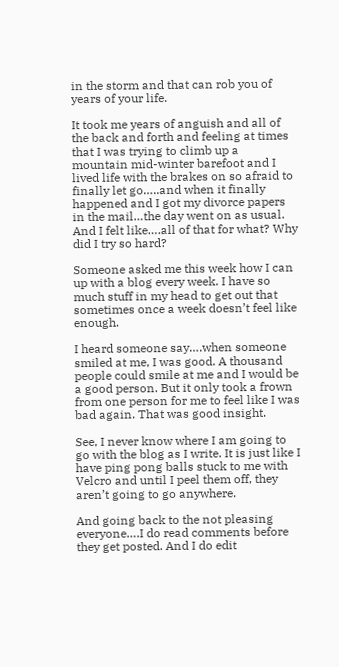in the storm and that can rob you of years of your life.

It took me years of anguish and all of the back and forth and feeling at times that I was trying to climb up a mountain mid-winter barefoot and I lived life with the brakes on so afraid to finally let go…..and when it finally happened and I got my divorce papers in the mail…the day went on as usual. And I felt like….all of that for what? Why did I try so hard?

Someone asked me this week how I can up with a blog every week. I have so much stuff in my head to get out that sometimes once a week doesn’t feel like enough.

I heard someone say….when someone smiled at me, I was good. A thousand people could smile at me and I would be a good person. But it only took a frown from one person for me to feel like I was bad again. That was good insight.

See, I never know where I am going to go with the blog as I write. It is just like I have ping pong balls stuck to me with Velcro and until I peel them off, they aren’t going to go anywhere.

And going back to the not pleasing everyone….I do read comments before they get posted. And I do edit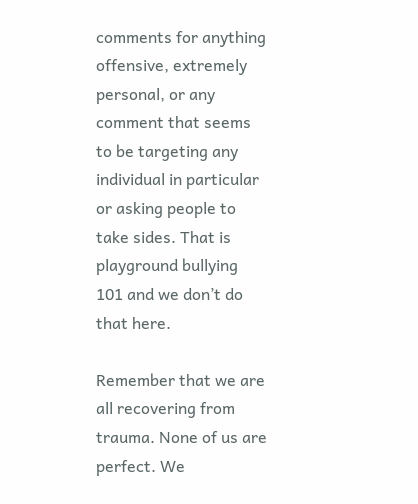comments for anything offensive, extremely personal, or any comment that seems to be targeting any individual in particular or asking people to take sides. That is playground bullying 101 and we don’t do that here.

Remember that we are all recovering from trauma. None of us are perfect. We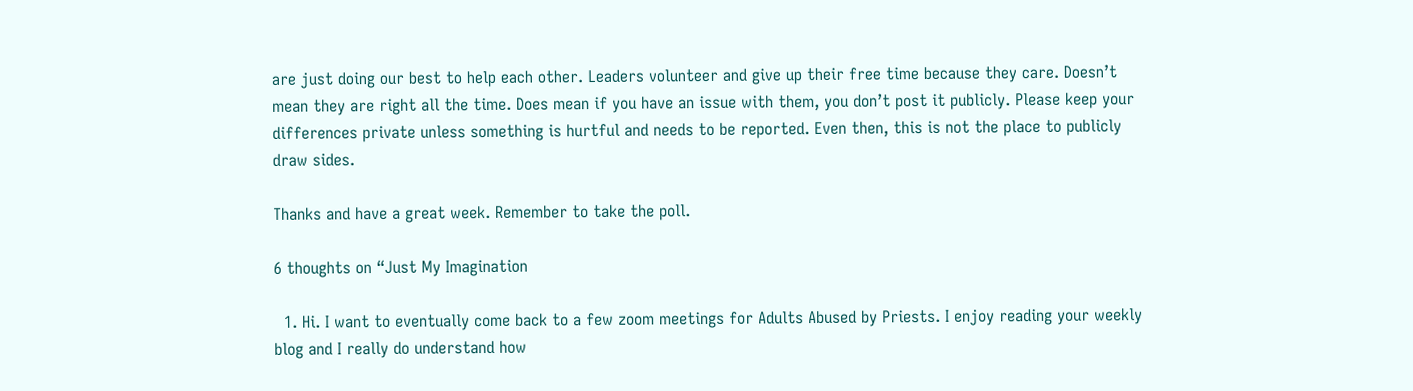are just doing our best to help each other. Leaders volunteer and give up their free time because they care. Doesn’t mean they are right all the time. Does mean if you have an issue with them, you don’t post it publicly. Please keep your differences private unless something is hurtful and needs to be reported. Even then, this is not the place to publicly draw sides.

Thanks and have a great week. Remember to take the poll.

6 thoughts on “Just My Imagination

  1. Hi. I want to eventually come back to a few zoom meetings for Adults Abused by Priests. I enjoy reading your weekly blog and I really do understand how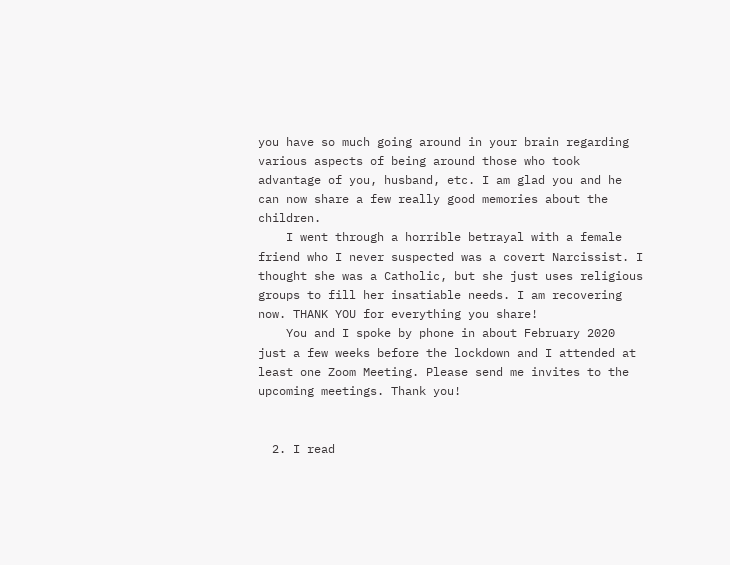you have so much going around in your brain regarding various aspects of being around those who took advantage of you, husband, etc. I am glad you and he can now share a few really good memories about the children.
    I went through a horrible betrayal with a female friend who I never suspected was a covert Narcissist. I thought she was a Catholic, but she just uses religious groups to fill her insatiable needs. I am recovering now. THANK YOU for everything you share!
    You and I spoke by phone in about February 2020 just a few weeks before the lockdown and I attended at least one Zoom Meeting. Please send me invites to the upcoming meetings. Thank you!


  2. I read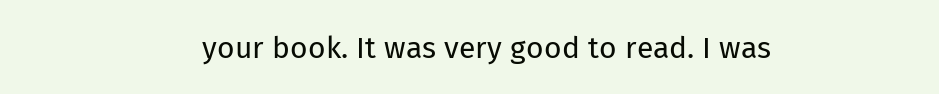your book. It was very good to read. I was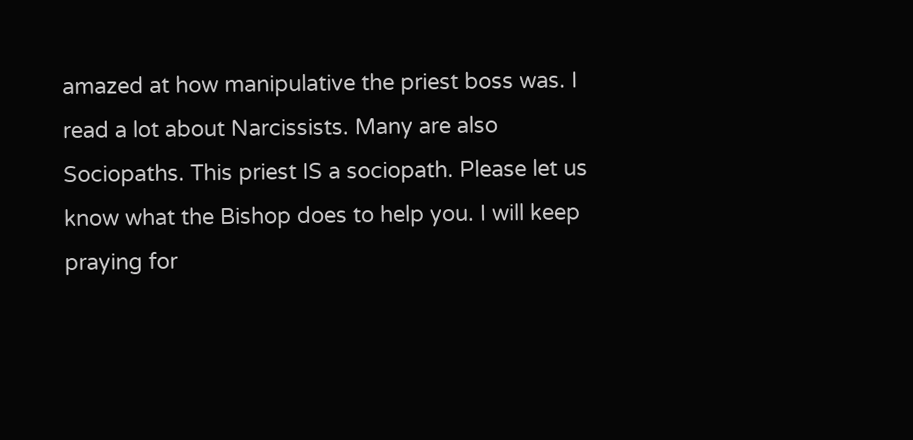amazed at how manipulative the priest boss was. I read a lot about Narcissists. Many are also Sociopaths. This priest IS a sociopath. Please let us know what the Bishop does to help you. I will keep praying for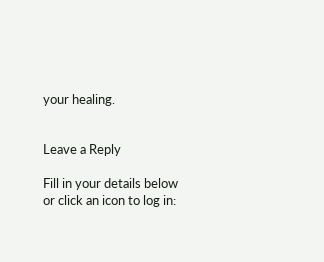your healing.


Leave a Reply

Fill in your details below or click an icon to log in: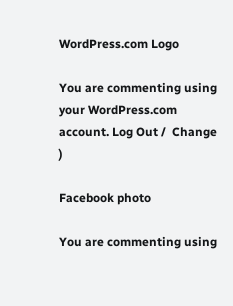WordPress.com Logo

You are commenting using your WordPress.com account. Log Out /  Change )

Facebook photo

You are commenting using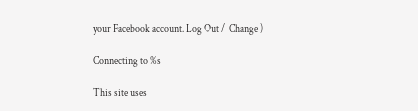your Facebook account. Log Out /  Change )

Connecting to %s

This site uses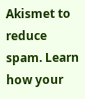Akismet to reduce spam. Learn how your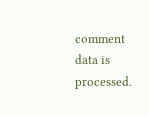comment data is processed.